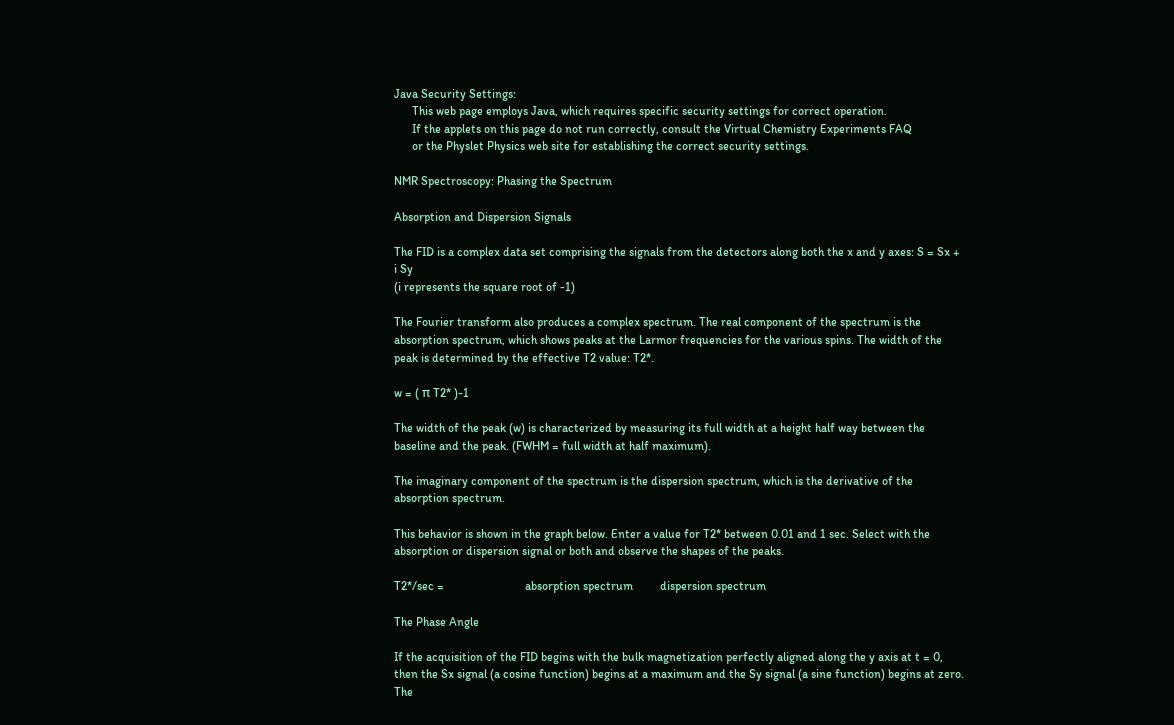Java Security Settings:
      This web page employs Java, which requires specific security settings for correct operation.
      If the applets on this page do not run correctly, consult the Virtual Chemistry Experiments FAQ
      or the Physlet Physics web site for establishing the correct security settings.

NMR Spectroscopy: Phasing the Spectrum

Absorption and Dispersion Signals

The FID is a complex data set comprising the signals from the detectors along both the x and y axes: S = Sx + i Sy
(i represents the square root of -1)

The Fourier transform also produces a complex spectrum. The real component of the spectrum is the absorption spectrum, which shows peaks at the Larmor frequencies for the various spins. The width of the peak is determined by the effective T2 value: T2*.

w = ( π T2* )-1

The width of the peak (w) is characterized by measuring its full width at a height half way between the baseline and the peak. (FWHM = full width at half maximum).

The imaginary component of the spectrum is the dispersion spectrum, which is the derivative of the absorption spectrum.

This behavior is shown in the graph below. Enter a value for T2* between 0.01 and 1 sec. Select with the absorption or dispersion signal or both and observe the shapes of the peaks.

T2*/sec =                           absorption spectrum         dispersion spectrum

The Phase Angle

If the acquisition of the FID begins with the bulk magnetization perfectly aligned along the y axis at t = 0, then the Sx signal (a cosine function) begins at a maximum and the Sy signal (a sine function) begins at zero. The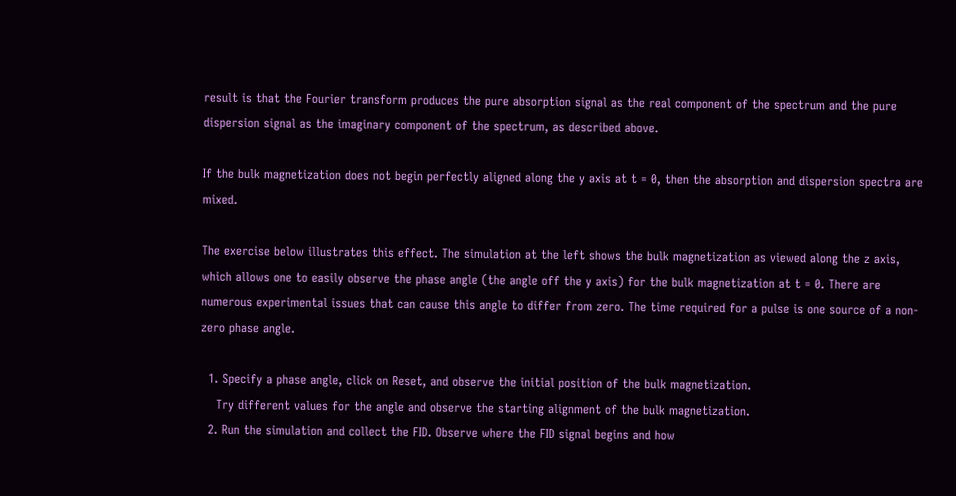result is that the Fourier transform produces the pure absorption signal as the real component of the spectrum and the pure dispersion signal as the imaginary component of the spectrum, as described above.

If the bulk magnetization does not begin perfectly aligned along the y axis at t = 0, then the absorption and dispersion spectra are mixed.

The exercise below illustrates this effect. The simulation at the left shows the bulk magnetization as viewed along the z axis, which allows one to easily observe the phase angle (the angle off the y axis) for the bulk magnetization at t = 0. There are numerous experimental issues that can cause this angle to differ from zero. The time required for a pulse is one source of a non-zero phase angle.

  1. Specify a phase angle, click on Reset, and observe the initial position of the bulk magnetization.
    Try different values for the angle and observe the starting alignment of the bulk magnetization.
  2. Run the simulation and collect the FID. Observe where the FID signal begins and how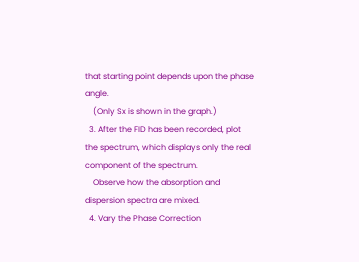that starting point depends upon the phase angle.
    (Only Sx is shown in the graph.)
  3. After the FID has been recorded, plot the spectrum, which displays only the real component of the spectrum.
    Observe how the absorption and dispersion spectra are mixed.
  4. Vary the Phase Correction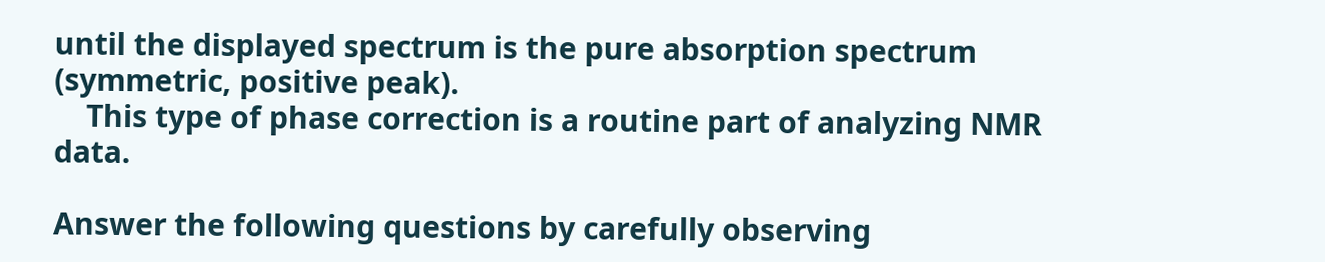until the displayed spectrum is the pure absorption spectrum (symmetric, positive peak).
    This type of phase correction is a routine part of analyzing NMR data.

Answer the following questions by carefully observing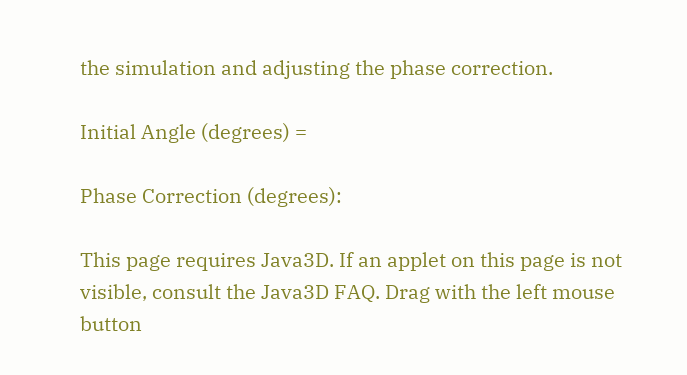the simulation and adjusting the phase correction.

Initial Angle (degrees) =

Phase Correction (degrees):

This page requires Java3D. If an applet on this page is not visible, consult the Java3D FAQ. Drag with the left mouse button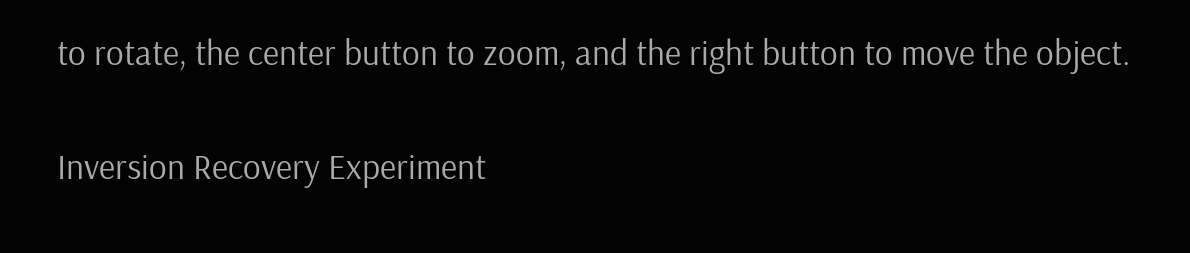to rotate, the center button to zoom, and the right button to move the object.

Inversion Recovery Experiment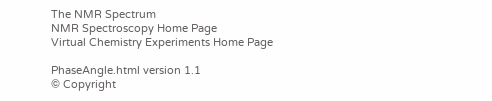The NMR Spectrum
NMR Spectroscopy Home Page
Virtual Chemistry Experiments Home Page

PhaseAngle.html version 1.1
© Copyright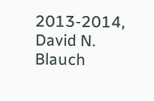2013-2014, David N. Blauch